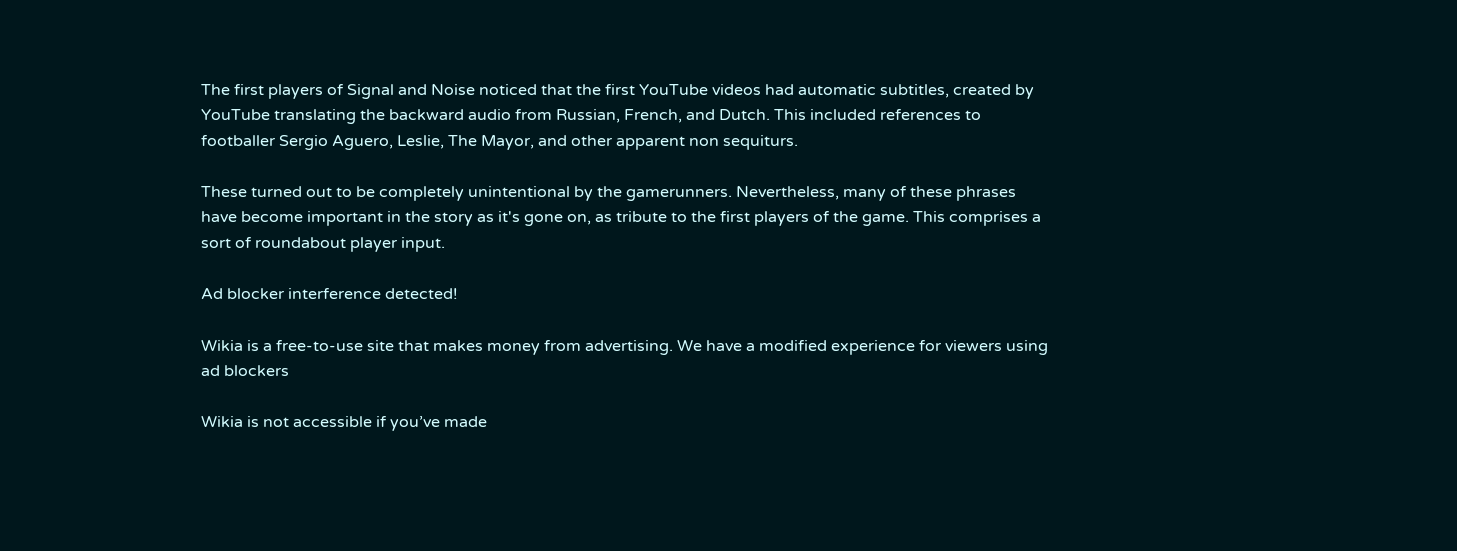The first players of Signal and Noise noticed that the first YouTube videos had automatic subtitles, created by YouTube translating the backward audio from Russian, French, and Dutch. This included references to footballer Sergio Aguero, Leslie, The Mayor, and other apparent non sequiturs.

These turned out to be completely unintentional by the gamerunners. Nevertheless, many of these phrases have become important in the story as it's gone on, as tribute to the first players of the game. This comprises a sort of roundabout player input.

Ad blocker interference detected!

Wikia is a free-to-use site that makes money from advertising. We have a modified experience for viewers using ad blockers

Wikia is not accessible if you’ve made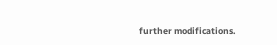further modifications.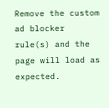Remove the custom ad blocker rule(s) and the page will load as expected.